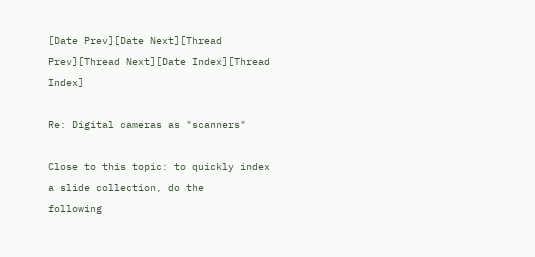[Date Prev][Date Next][Thread Prev][Thread Next][Date Index][Thread Index]

Re: Digital cameras as "scanners"

Close to this topic: to quickly index a slide collection, do the
following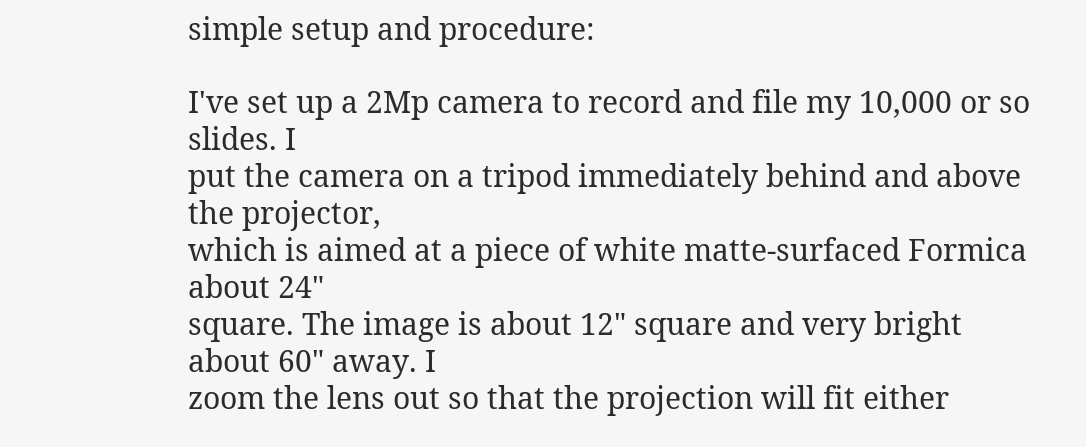simple setup and procedure:

I've set up a 2Mp camera to record and file my 10,000 or so slides. I
put the camera on a tripod immediately behind and above the projector,
which is aimed at a piece of white matte-surfaced Formica about 24"
square. The image is about 12" square and very bright about 60" away. I
zoom the lens out so that the projection will fit either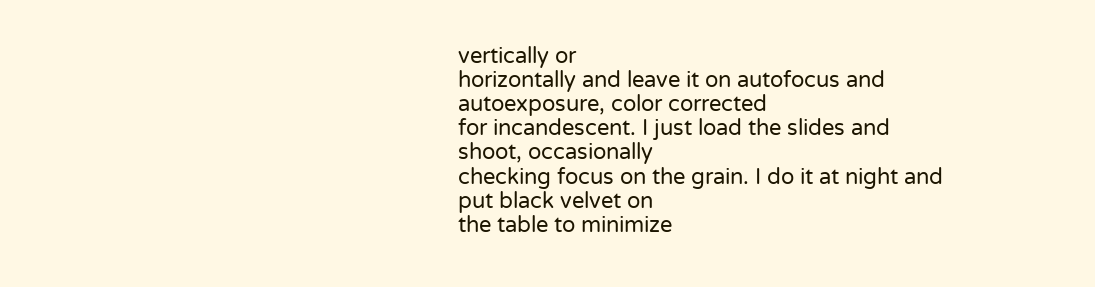vertically or
horizontally and leave it on autofocus and autoexposure, color corrected
for incandescent. I just load the slides and shoot, occasionally
checking focus on the grain. I do it at night and put black velvet on
the table to minimize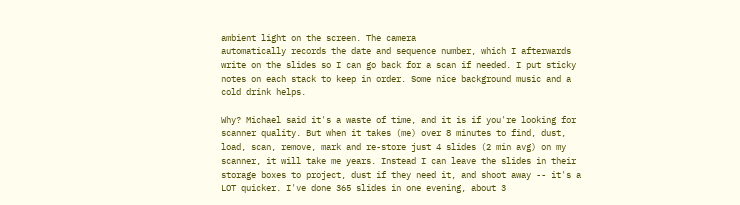ambient light on the screen. The camera
automatically records the date and sequence number, which I afterwards
write on the slides so I can go back for a scan if needed. I put sticky
notes on each stack to keep in order. Some nice background music and a
cold drink helps.

Why? Michael said it's a waste of time, and it is if you're looking for
scanner quality. But when it takes (me) over 8 minutes to find, dust,
load, scan, remove, mark and re-store just 4 slides (2 min avg) on my
scanner, it will take me years. Instead I can leave the slides in their
storage boxes to project, dust if they need it, and shoot away -- it's a
LOT quicker. I've done 365 slides in one evening, about 3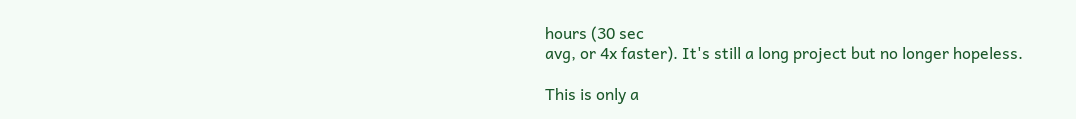hours (30 sec
avg, or 4x faster). It's still a long project but no longer hopeless.

This is only a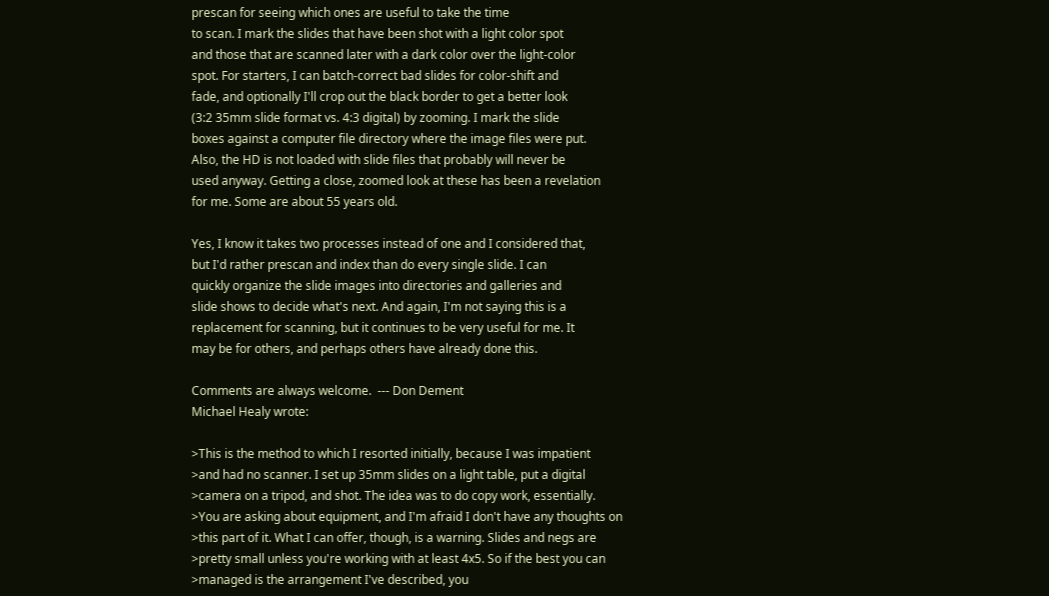prescan for seeing which ones are useful to take the time
to scan. I mark the slides that have been shot with a light color spot
and those that are scanned later with a dark color over the light-color
spot. For starters, I can batch-correct bad slides for color-shift and
fade, and optionally I'll crop out the black border to get a better look
(3:2 35mm slide format vs. 4:3 digital) by zooming. I mark the slide
boxes against a computer file directory where the image files were put.
Also, the HD is not loaded with slide files that probably will never be
used anyway. Getting a close, zoomed look at these has been a revelation
for me. Some are about 55 years old.

Yes, I know it takes two processes instead of one and I considered that,
but I'd rather prescan and index than do every single slide. I can
quickly organize the slide images into directories and galleries and
slide shows to decide what's next. And again, I'm not saying this is a
replacement for scanning, but it continues to be very useful for me. It
may be for others, and perhaps others have already done this.

Comments are always welcome.  --- Don Dement
Michael Healy wrote:

>This is the method to which I resorted initially, because I was impatient
>and had no scanner. I set up 35mm slides on a light table, put a digital
>camera on a tripod, and shot. The idea was to do copy work, essentially.
>You are asking about equipment, and I'm afraid I don't have any thoughts on
>this part of it. What I can offer, though, is a warning. Slides and negs are
>pretty small unless you're working with at least 4x5. So if the best you can
>managed is the arrangement I've described, you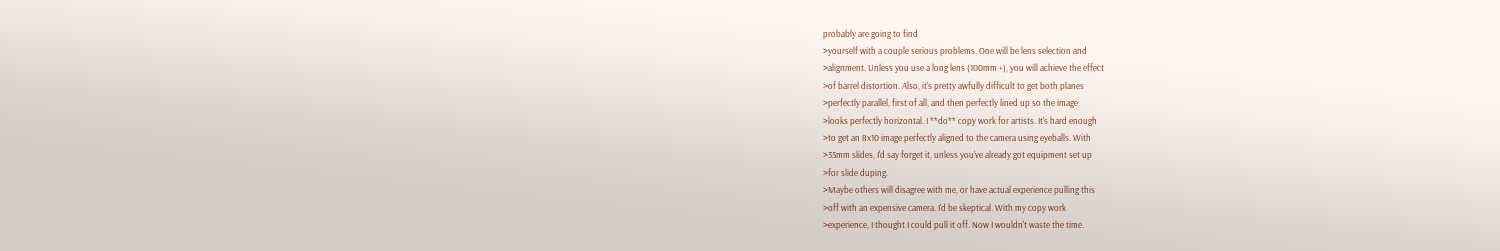probably are going to find
>yourself with a couple serious problems. One will be lens selection and
>alignment. Unless you use a long lens (100mm +), you will achieve the effect
>of barrel distortion. Also, it's pretty awfully difficult to get both planes
>perfectly parallel, first of all, and then perfectly lined up so the image
>looks perfectly horizontal. I **do** copy work for artists. It's hard enough
>to get an 8x10 image perfectly aligned to the camera using eyeballs. With
>35mm slides, I'd say forget it, unless you've already got equipment set up
>for slide duping.
>Maybe others will disagree with me, or have actual experience pulling this
>off with an expensive camera. I'd be skeptical. With my copy work
>experience, I thought I could pull it off. Now I wouldn't waste the time.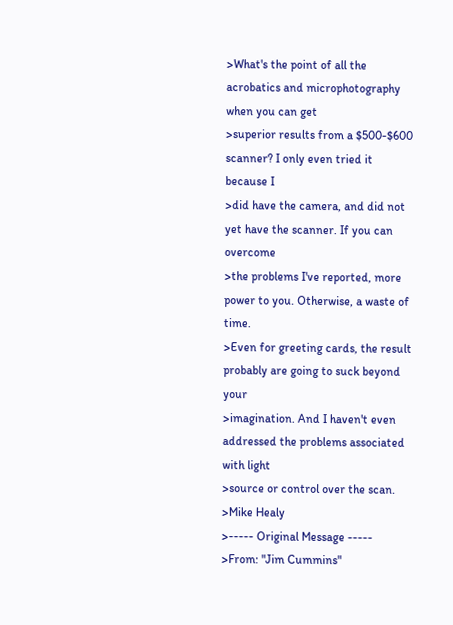>What's the point of all the acrobatics and microphotography when you can get
>superior results from a $500-$600 scanner? I only even tried it because I
>did have the camera, and did not yet have the scanner. If you can overcome
>the problems I've reported, more power to you. Otherwise, a waste of time.
>Even for greeting cards, the result probably are going to suck beyond your
>imagination. And I haven't even addressed the problems associated with light
>source or control over the scan.
>Mike Healy
>----- Original Message -----
>From: "Jim Cummins"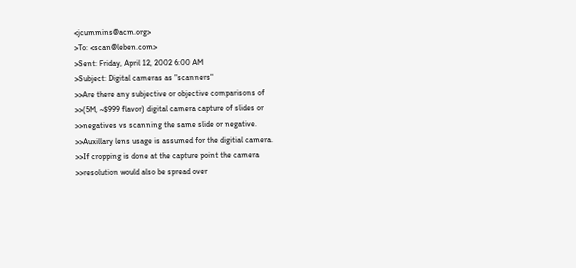<jcummins@acm.org>
>To: <scan@leben.com>
>Sent: Friday, April 12, 2002 6:00 AM
>Subject: Digital cameras as "scanners"
>>Are there any subjective or objective comparisons of
>>(5M, ~$999 flavor) digital camera capture of slides or
>>negatives vs scanning the same slide or negative.
>>Auxillary lens usage is assumed for the digitial camera.
>>If cropping is done at the capture point the camera
>>resolution would also be spread over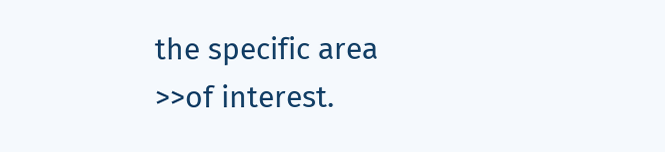the specific area
>>of interest.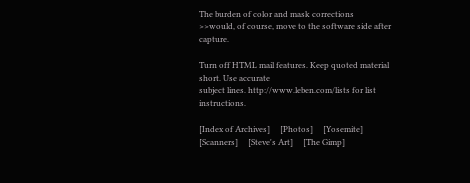The burden of color and mask corrections
>>would, of course, move to the software side after capture.

Turn off HTML mail features. Keep quoted material short. Use accurate
subject lines. http://www.leben.com/lists for list instructions.

[Index of Archives]     [Photos]     [Yosemite]     [Scanners]     [Steve's Art]     [The Gimp]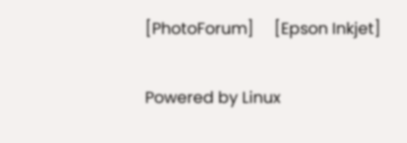[PhotoForum]     [Epson Inkjet]

Powered by Linux